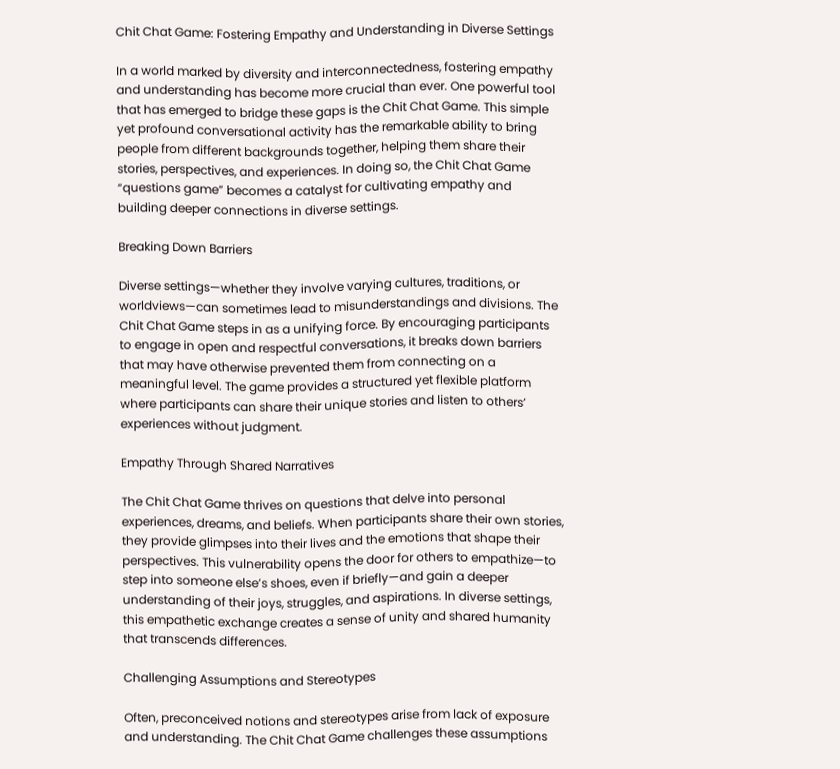Chit Chat Game: Fostering Empathy and Understanding in Diverse Settings

In a world marked by diversity and interconnectedness, fostering empathy and understanding has become more crucial than ever. One powerful tool that has emerged to bridge these gaps is the Chit Chat Game. This simple yet profound conversational activity has the remarkable ability to bring people from different backgrounds together, helping them share their stories, perspectives, and experiences. In doing so, the Chit Chat Game “questions game” becomes a catalyst for cultivating empathy and building deeper connections in diverse settings.

Breaking Down Barriers

Diverse settings—whether they involve varying cultures, traditions, or worldviews—can sometimes lead to misunderstandings and divisions. The Chit Chat Game steps in as a unifying force. By encouraging participants to engage in open and respectful conversations, it breaks down barriers that may have otherwise prevented them from connecting on a meaningful level. The game provides a structured yet flexible platform where participants can share their unique stories and listen to others’ experiences without judgment.

Empathy Through Shared Narratives

The Chit Chat Game thrives on questions that delve into personal experiences, dreams, and beliefs. When participants share their own stories, they provide glimpses into their lives and the emotions that shape their perspectives. This vulnerability opens the door for others to empathize—to step into someone else’s shoes, even if briefly—and gain a deeper understanding of their joys, struggles, and aspirations. In diverse settings, this empathetic exchange creates a sense of unity and shared humanity that transcends differences.

Challenging Assumptions and Stereotypes

Often, preconceived notions and stereotypes arise from lack of exposure and understanding. The Chit Chat Game challenges these assumptions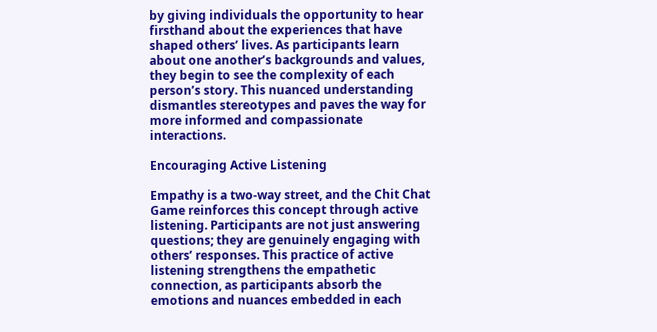by giving individuals the opportunity to hear firsthand about the experiences that have shaped others’ lives. As participants learn about one another’s backgrounds and values, they begin to see the complexity of each person’s story. This nuanced understanding dismantles stereotypes and paves the way for more informed and compassionate interactions.

Encouraging Active Listening

Empathy is a two-way street, and the Chit Chat Game reinforces this concept through active listening. Participants are not just answering questions; they are genuinely engaging with others’ responses. This practice of active listening strengthens the empathetic connection, as participants absorb the emotions and nuances embedded in each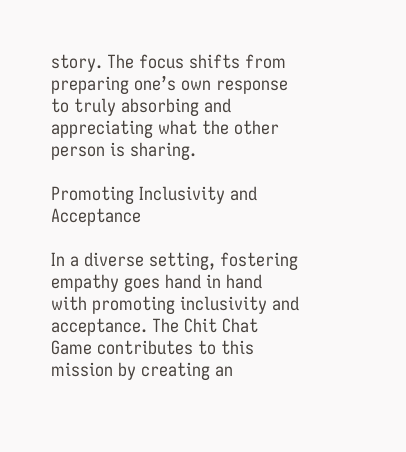story. The focus shifts from preparing one’s own response to truly absorbing and appreciating what the other person is sharing.

Promoting Inclusivity and Acceptance

In a diverse setting, fostering empathy goes hand in hand with promoting inclusivity and acceptance. The Chit Chat Game contributes to this mission by creating an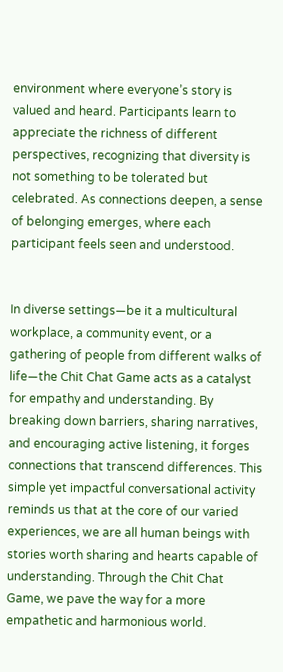environment where everyone’s story is valued and heard. Participants learn to appreciate the richness of different perspectives, recognizing that diversity is not something to be tolerated but celebrated. As connections deepen, a sense of belonging emerges, where each participant feels seen and understood.


In diverse settings—be it a multicultural workplace, a community event, or a gathering of people from different walks of life—the Chit Chat Game acts as a catalyst for empathy and understanding. By breaking down barriers, sharing narratives, and encouraging active listening, it forges connections that transcend differences. This simple yet impactful conversational activity reminds us that at the core of our varied experiences, we are all human beings with stories worth sharing and hearts capable of understanding. Through the Chit Chat Game, we pave the way for a more empathetic and harmonious world.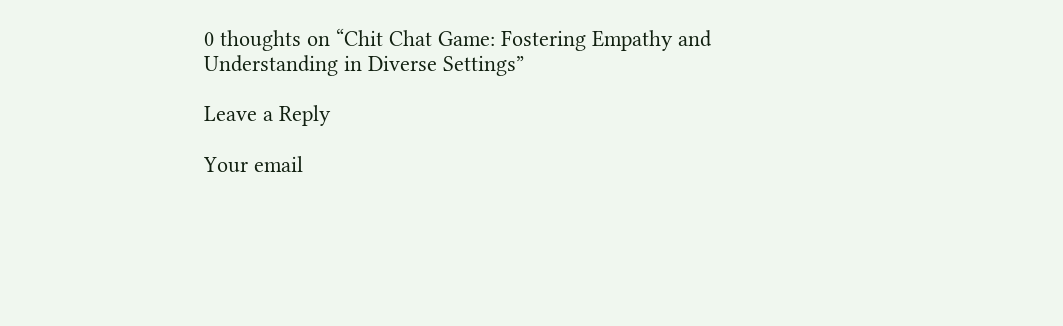0 thoughts on “Chit Chat Game: Fostering Empathy and Understanding in Diverse Settings”

Leave a Reply

Your email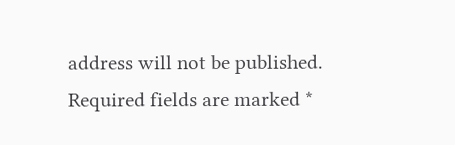address will not be published. Required fields are marked *